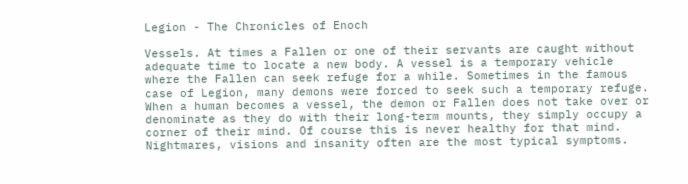Legion - The Chronicles of Enoch

Vessels. At times a Fallen or one of their servants are caught without adequate time to locate a new body. A vessel is a temporary vehicle where the Fallen can seek refuge for a while. Sometimes in the famous case of Legion, many demons were forced to seek such a temporary refuge. When a human becomes a vessel, the demon or Fallen does not take over or denominate as they do with their long-term mounts, they simply occupy a corner of their mind. Of course this is never healthy for that mind. Nightmares, visions and insanity often are the most typical symptoms.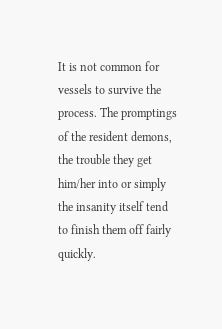It is not common for vessels to survive the process. The promptings of the resident demons, the trouble they get him/her into or simply the insanity itself tend to finish them off fairly quickly.